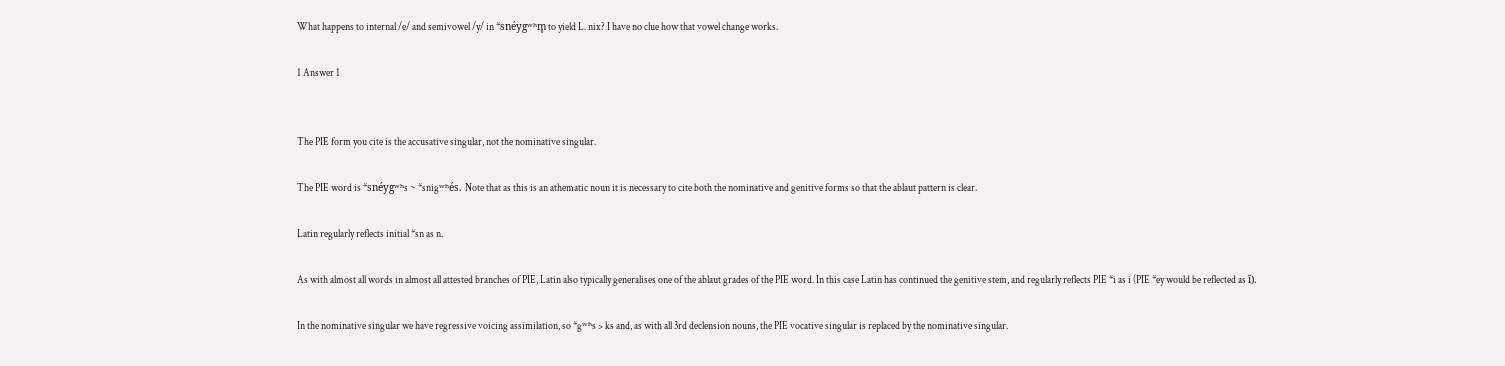What happens to internal /e/ and semivowel /y/ in *snéygʷʰm̥ to yield L. nix? I have no clue how that vowel change works.

1 Answer 1


The PIE form you cite is the accusative singular, not the nominative singular.

The PIE word is *snéygʷʰs ~ *snigʷʰés. Note that as this is an athematic noun it is necessary to cite both the nominative and genitive forms so that the ablaut pattern is clear.

Latin regularly reflects initial *sn as n.

As with almost all words in almost all attested branches of PIE, Latin also typically generalises one of the ablaut grades of the PIE word. In this case Latin has continued the genitive stem, and regularly reflects PIE *i as i (PIE *ey would be reflected as ī).

In the nominative singular we have regressive voicing assimilation, so *gʷʰs > ks and, as with all 3rd declension nouns, the PIE vocative singular is replaced by the nominative singular.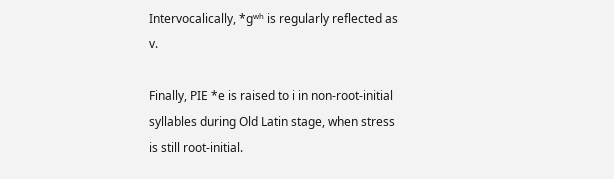Intervocalically, *gʷʰ is regularly reflected as v.

Finally, PIE *e is raised to i in non-root-initial syllables during Old Latin stage, when stress is still root-initial.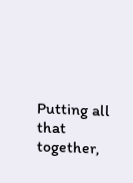Putting all that together,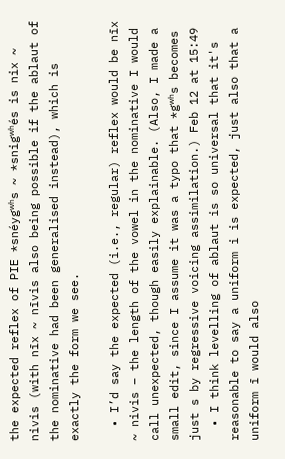the expected reflex of PIE *snéygʷʰs ~ *snigʷʰés is nix ~ nivis (with nīx ~ nīvis also being possible if the ablaut of the nominative had been generalised instead), which is exactly the form we see.

  • I’d say the expected (i.e., regular) reflex would be nīx ~ nivis – the length of the vowel in the nominative I would call unexpected, though easily explainable. (Also, I made a small edit, since I assume it was a typo that *gʷʰs becomes just s by regressive voicing assimilation.) Feb 12 at 15:49
  • I think levelling of ablaut is so universal that it's reasonable to say a uniform i is expected, just also that a uniform ī would also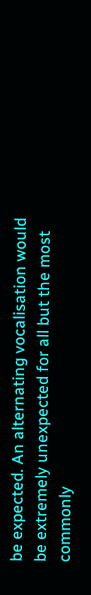be expected. An alternating vocalisation would be extremely unexpected for all but the most commonly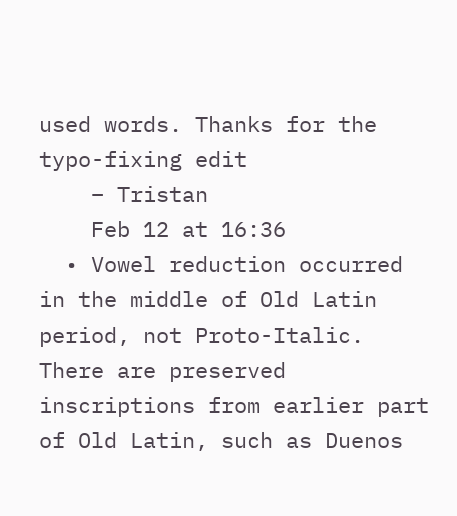used words. Thanks for the typo-fixing edit
    – Tristan
    Feb 12 at 16:36
  • Vowel reduction occurred in the middle of Old Latin period, not Proto-Italic. There are preserved inscriptions from earlier part of Old Latin, such as Duenos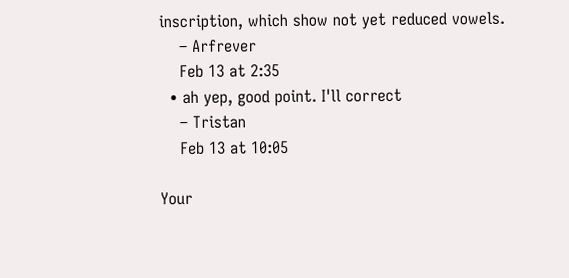inscription, which show not yet reduced vowels.
    – Arfrever
    Feb 13 at 2:35
  • ah yep, good point. I'll correct
    – Tristan
    Feb 13 at 10:05

Your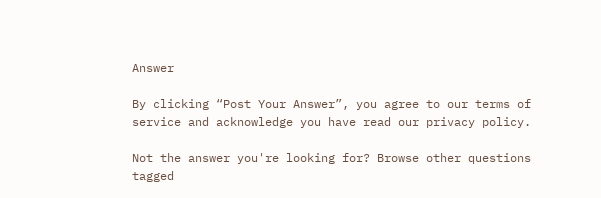Answer

By clicking “Post Your Answer”, you agree to our terms of service and acknowledge you have read our privacy policy.

Not the answer you're looking for? Browse other questions tagged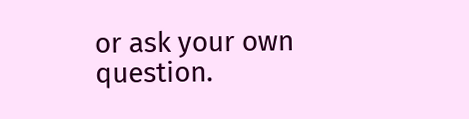or ask your own question.